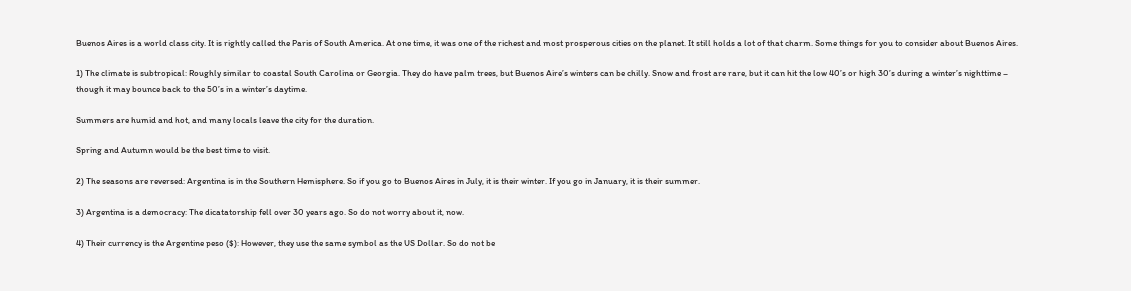Buenos Aires is a world class city. It is rightly called the Paris of South America. At one time, it was one of the richest and most prosperous cities on the planet. It still holds a lot of that charm. Some things for you to consider about Buenos Aires.

1) The climate is subtropical: Roughly similar to coastal South Carolina or Georgia. They do have palm trees, but Buenos Aire’s winters can be chilly. Snow and frost are rare, but it can hit the low 40’s or high 30’s during a winter’s nighttime – though it may bounce back to the 50’s in a winter’s daytime.

Summers are humid and hot, and many locals leave the city for the duration.

Spring and Autumn would be the best time to visit.

2) The seasons are reversed: Argentina is in the Southern Hemisphere. So if you go to Buenos Aires in July, it is their winter. If you go in January, it is their summer.

3) Argentina is a democracy: The dicatatorship fell over 30 years ago. So do not worry about it, now.

4) Their currency is the Argentine peso ($): However, they use the same symbol as the US Dollar. So do not be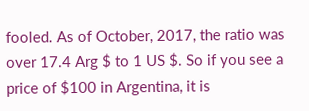fooled. As of October, 2017, the ratio was over 17.4 Arg $ to 1 US $. So if you see a price of $100 in Argentina, it is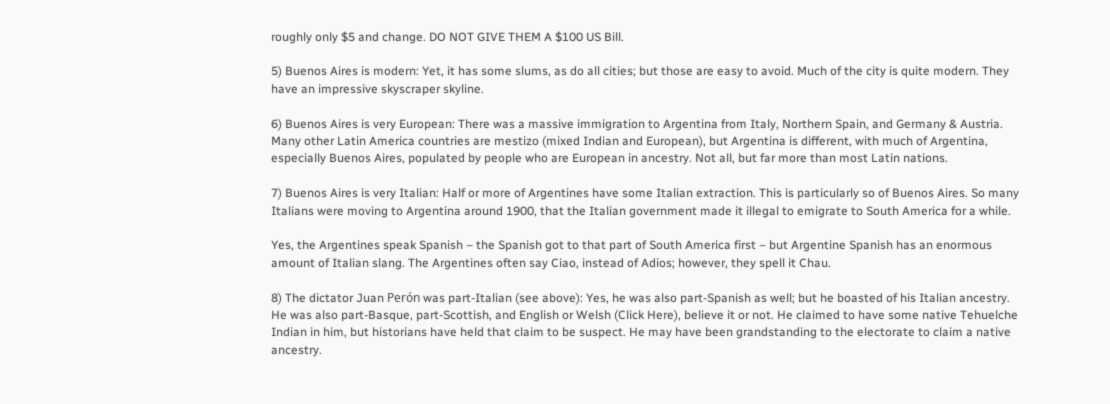roughly only $5 and change. DO NOT GIVE THEM A $100 US Bill.

5) Buenos Aires is modern: Yet, it has some slums, as do all cities; but those are easy to avoid. Much of the city is quite modern. They have an impressive skyscraper skyline.

6) Buenos Aires is very European: There was a massive immigration to Argentina from Italy, Northern Spain, and Germany & Austria. Many other Latin America countries are mestizo (mixed Indian and European), but Argentina is different, with much of Argentina, especially Buenos Aires, populated by people who are European in ancestry. Not all, but far more than most Latin nations.

7) Buenos Aires is very Italian: Half or more of Argentines have some Italian extraction. This is particularly so of Buenos Aires. So many Italians were moving to Argentina around 1900, that the Italian government made it illegal to emigrate to South America for a while.

Yes, the Argentines speak Spanish – the Spanish got to that part of South America first – but Argentine Spanish has an enormous amount of Italian slang. The Argentines often say Ciao, instead of Adios; however, they spell it Chau.

8) The dictator Juan Perón was part-Italian (see above): Yes, he was also part-Spanish as well; but he boasted of his Italian ancestry. He was also part-Basque, part-Scottish, and English or Welsh (Click Here), believe it or not. He claimed to have some native Tehuelche Indian in him, but historians have held that claim to be suspect. He may have been grandstanding to the electorate to claim a native ancestry.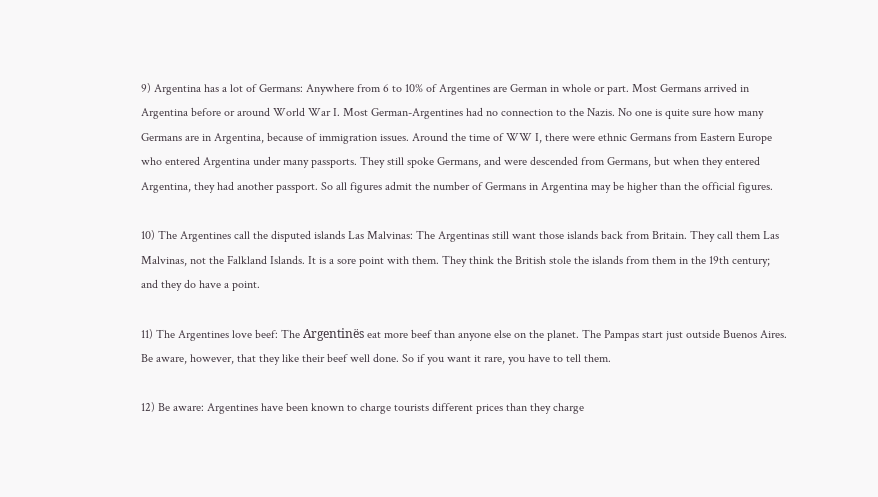9) Argentina has a lot of Germans: Anywhere from 6 to 10% of Argentines are German in whole or part. Most Germans arrived in Argentina before or around World War I. Most German-Argentines had no connection to the Nazis. No one is quite sure how many Germans are in Argentina, because of immigration issues. Around the time of WW I, there were ethnic Germans from Eastern Europe who entered Argentina under many passports. They still spoke Germans, and were descended from Germans, but when they entered Argentina, they had another passport. So all figures admit the number of Germans in Argentina may be higher than the official figures.

10) The Argentines call the disputed islands Las Malvinas: The Argentinas still want those islands back from Britain. They call them Las Malvinas, not the Falkland Islands. It is a sore point with them. They think the British stole the islands from them in the 19th century; and they do have a point.

11) The Argentines love beef: The Argentinës eat more beef than anyone else on the planet. The Pampas start just outside Buenos Aires. Be aware, however, that they like their beef well done. So if you want it rare, you have to tell them.

12) Be aware: Argentines have been known to charge tourists different prices than they charge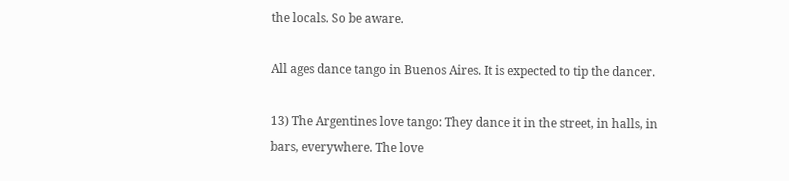the locals. So be aware.

All ages dance tango in Buenos Aires. It is expected to tip the dancer.

13) The Argentines love tango: They dance it in the street, in halls, in bars, everywhere. The love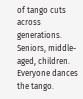of tango cuts across generations. Seniors, middle-aged, children. Everyone dances the tango.